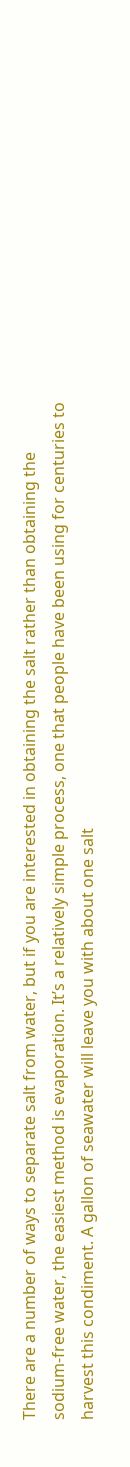There are a number of ways to separate salt from water, but if you are interested in obtaining the salt rather than obtaining the sodium-free water, the easiest method is evaporation. It’s a relatively simple process, one that people have been using for centuries to harvest this condiment. A gallon of seawater will leave you with about one salt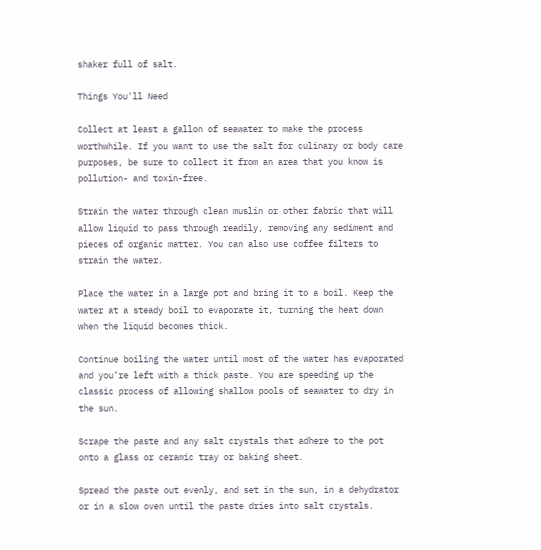shaker full of salt.

Things You'll Need

Collect at least a gallon of seawater to make the process worthwhile. If you want to use the salt for culinary or body care purposes, be sure to collect it from an area that you know is pollution- and toxin-free.

Strain the water through clean muslin or other fabric that will allow liquid to pass through readily, removing any sediment and pieces of organic matter. You can also use coffee filters to strain the water.

Place the water in a large pot and bring it to a boil. Keep the water at a steady boil to evaporate it, turning the heat down when the liquid becomes thick.

Continue boiling the water until most of the water has evaporated and you’re left with a thick paste. You are speeding up the classic process of allowing shallow pools of seawater to dry in the sun.

Scrape the paste and any salt crystals that adhere to the pot onto a glass or ceramic tray or baking sheet.

Spread the paste out evenly, and set in the sun, in a dehydrator or in a slow oven until the paste dries into salt crystals.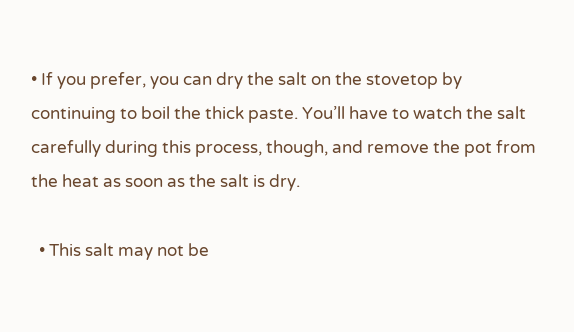• If you prefer, you can dry the salt on the stovetop by continuing to boil the thick paste. You’ll have to watch the salt carefully during this process, though, and remove the pot from the heat as soon as the salt is dry.

  • This salt may not be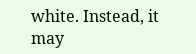white. Instead, it may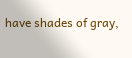have shades of gray,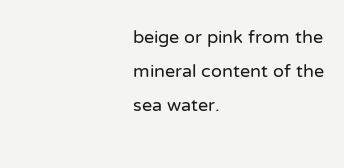beige or pink from the mineral content of the sea water.